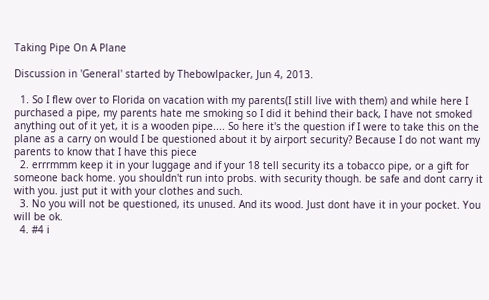Taking Pipe On A Plane

Discussion in 'General' started by Thebowlpacker, Jun 4, 2013.

  1. So I flew over to Florida on vacation with my parents(I still live with them) and while here I purchased a pipe, my parents hate me smoking so I did it behind their back, I have not smoked anything out of it yet, it is a wooden pipe.... So here it's the question if I were to take this on the plane as a carry on would I be questioned about it by airport security? Because I do not want my parents to know that I have this piece
  2. errrmmm keep it in your luggage and if your 18 tell security its a tobacco pipe, or a gift for someone back home. you shouldn't run into probs. with security though. be safe and dont carry it with you. just put it with your clothes and such.
  3. No you will not be questioned, its unused. And its wood. Just dont have it in your pocket. You will be ok.
  4. #4 i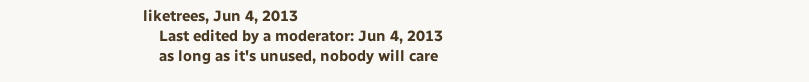liketrees, Jun 4, 2013
    Last edited by a moderator: Jun 4, 2013
    as long as it's unused, nobody will care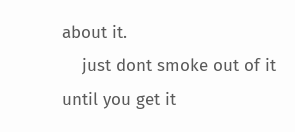about it.
    just dont smoke out of it until you get it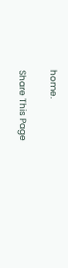home.

Share This Page